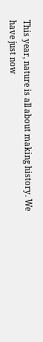This year, nature is all about making history. We have just now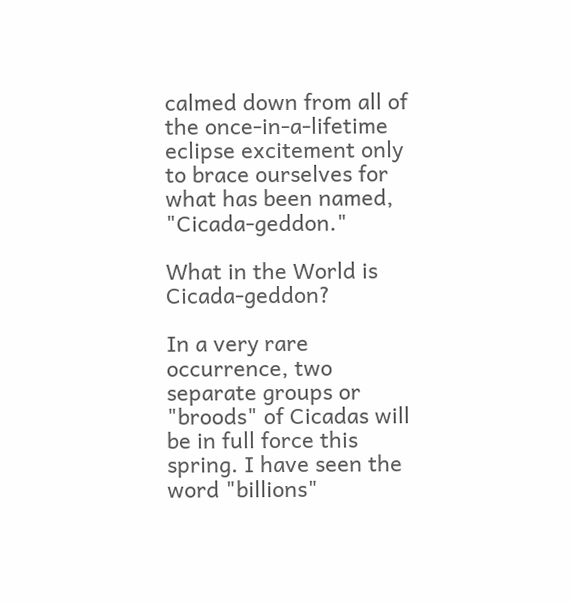calmed down from all of the once-in-a-lifetime eclipse excitement only to brace ourselves for what has been named, "Cicada-geddon."

What in the World is Cicada-geddon?

In a very rare occurrence, two separate groups or "broods" of Cicadas will be in full force this spring. I have seen the word "billions"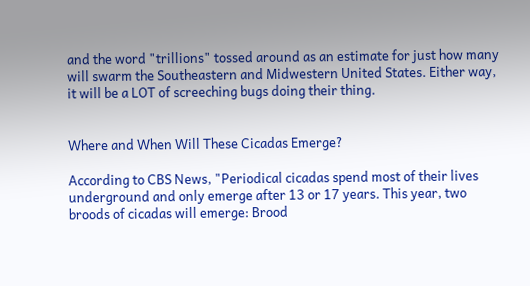and the word "trillions" tossed around as an estimate for just how many will swarm the Southeastern and Midwestern United States. Either way, it will be a LOT of screeching bugs doing their thing.


Where and When Will These Cicadas Emerge?

According to CBS News, "Periodical cicadas spend most of their lives underground and only emerge after 13 or 17 years. This year, two broods of cicadas will emerge: Brood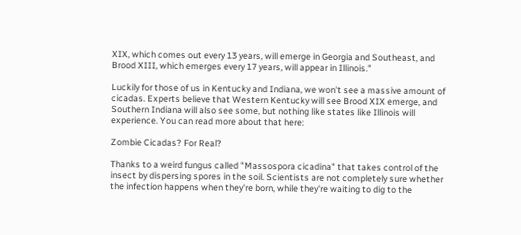XIX, which comes out every 13 years, will emerge in Georgia and Southeast, and Brood XIII, which emerges every 17 years, will appear in Illinois."

Luckily for those of us in Kentucky and Indiana, we won't see a massive amount of cicadas. Experts believe that Western Kentucky will see Brood XIX emerge, and Southern Indiana will also see some, but nothing like states like Illinois will experience. You can read more about that here:

Zombie Cicadas? For Real?

Thanks to a weird fungus called "Massospora cicadina" that takes control of the insect by dispersing spores in the soil. Scientists are not completely sure whether the infection happens when they're born, while they're waiting to dig to the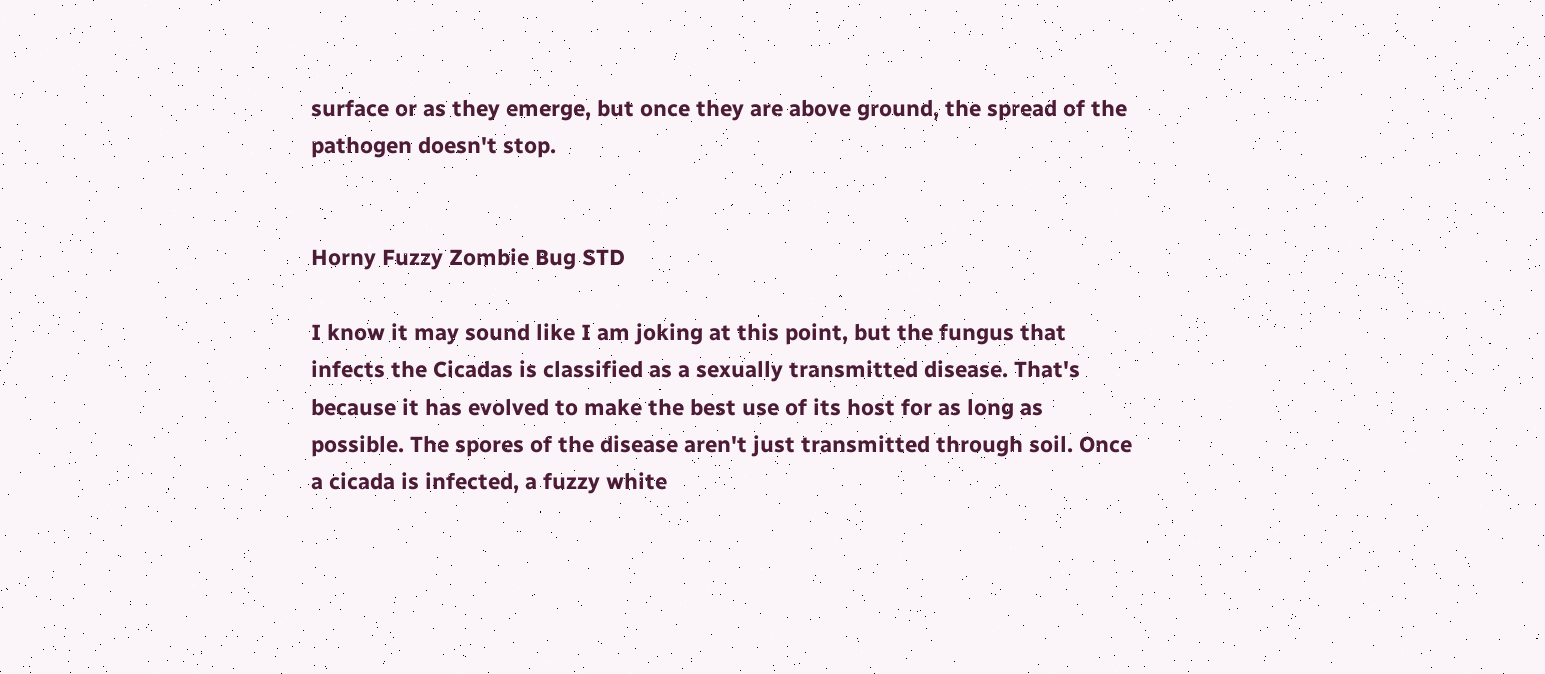surface or as they emerge, but once they are above ground, the spread of the pathogen doesn't stop.


Horny Fuzzy Zombie Bug STD

I know it may sound like I am joking at this point, but the fungus that infects the Cicadas is classified as a sexually transmitted disease. That's because it has evolved to make the best use of its host for as long as possible. The spores of the disease aren't just transmitted through soil. Once a cicada is infected, a fuzzy white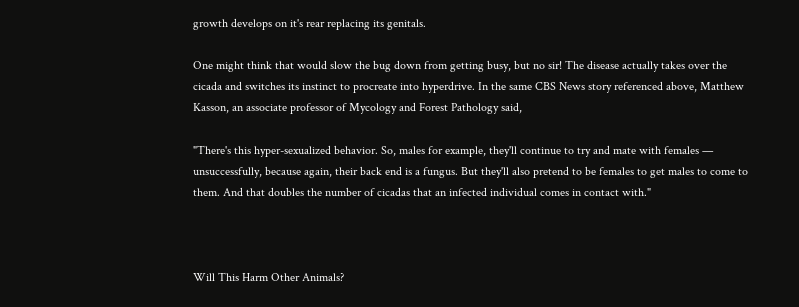growth develops on it's rear replacing its genitals.

One might think that would slow the bug down from getting busy, but no sir! The disease actually takes over the cicada and switches its instinct to procreate into hyperdrive. In the same CBS News story referenced above, Matthew Kasson, an associate professor of Mycology and Forest Pathology said,

"There's this hyper-sexualized behavior. So, males for example, they'll continue to try and mate with females — unsuccessfully, because again, their back end is a fungus. But they'll also pretend to be females to get males to come to them. And that doubles the number of cicadas that an infected individual comes in contact with."



Will This Harm Other Animals?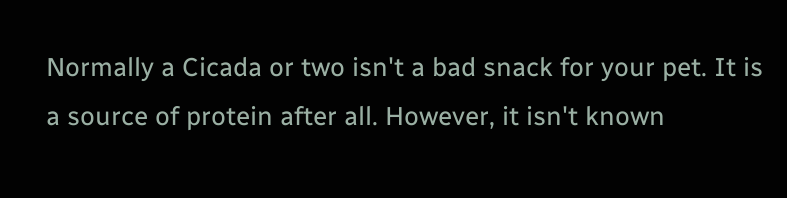Normally a Cicada or two isn't a bad snack for your pet. It is a source of protein after all. However, it isn't known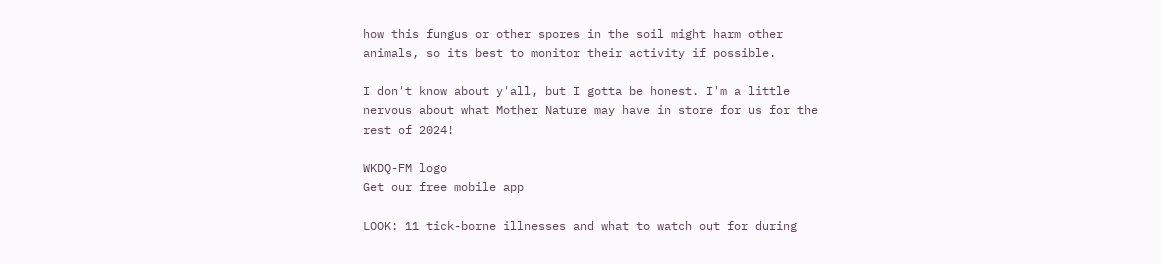how this fungus or other spores in the soil might harm other animals, so its best to monitor their activity if possible.

I don't know about y'all, but I gotta be honest. I'm a little nervous about what Mother Nature may have in store for us for the rest of 2024!

WKDQ-FM logo
Get our free mobile app

LOOK: 11 tick-borne illnesses and what to watch out for during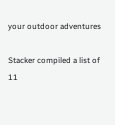your outdoor adventures

Stacker compiled a list of 11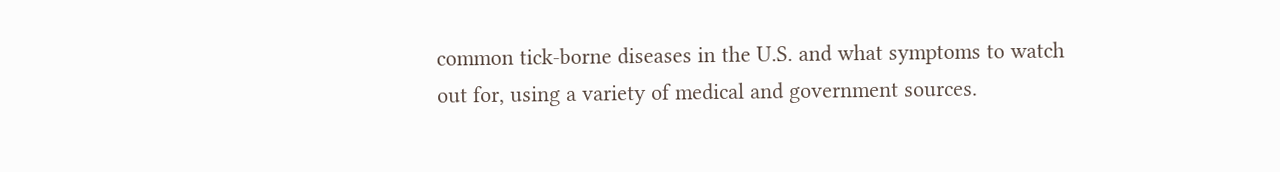common tick-borne diseases in the U.S. and what symptoms to watch out for, using a variety of medical and government sources.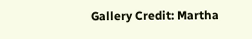Gallery Credit: Martha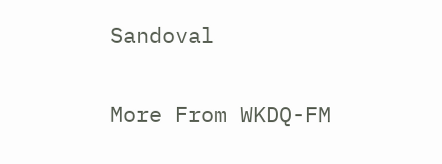Sandoval

More From WKDQ-FM